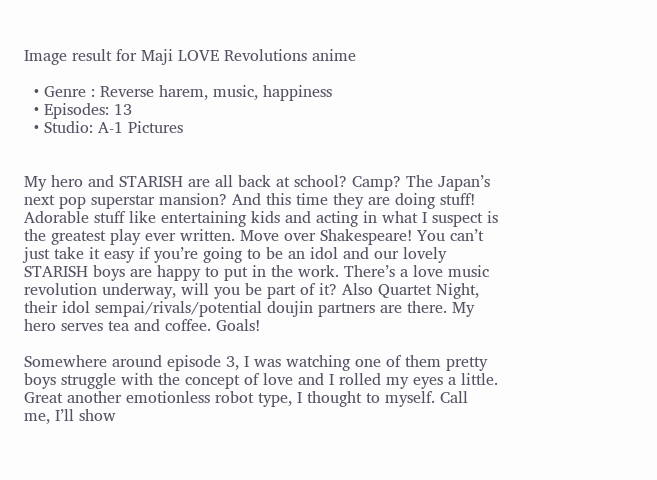Image result for Maji LOVE Revolutions anime

  • Genre : Reverse harem, music, happiness
  • Episodes: 13
  • Studio: A-1 Pictures


My hero and STARISH are all back at school? Camp? The Japan’s next pop superstar mansion? And this time they are doing stuff! Adorable stuff like entertaining kids and acting in what I suspect is the greatest play ever written. Move over Shakespeare! You can’t just take it easy if you’re going to be an idol and our lovely STARISH boys are happy to put in the work. There’s a love music revolution underway, will you be part of it? Also Quartet Night, their idol sempai/rivals/potential doujin partners are there. My hero serves tea and coffee. Goals!

Somewhere around episode 3, I was watching one of them pretty boys struggle with the concept of love and I rolled my eyes a little. Great another emotionless robot type, I thought to myself. Call me, I’ll show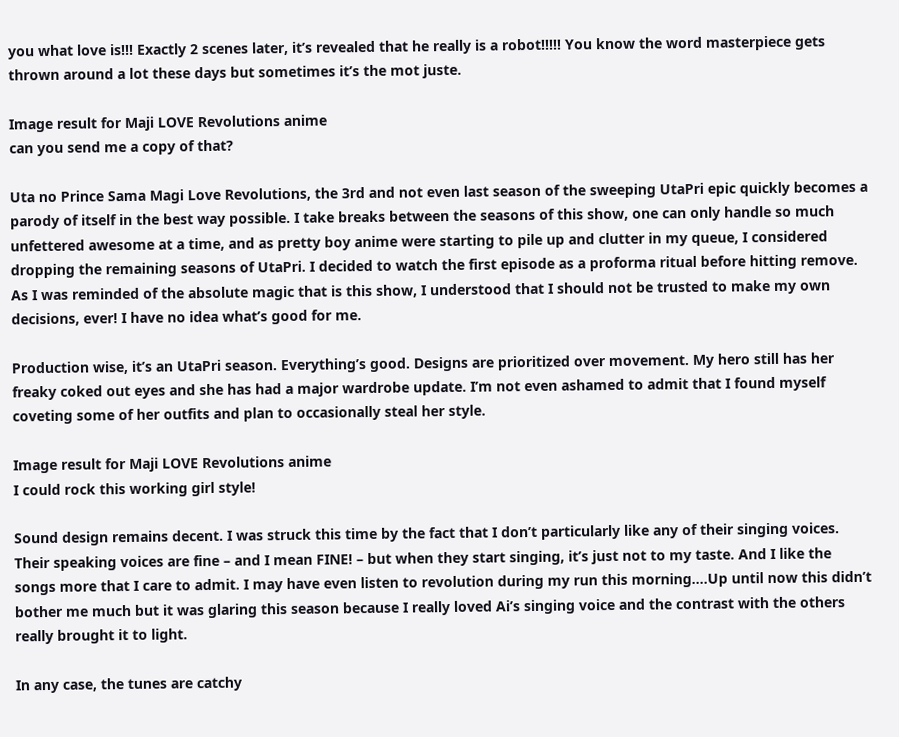you what love is!!! Exactly 2 scenes later, it’s revealed that he really is a robot!!!!! You know the word masterpiece gets thrown around a lot these days but sometimes it’s the mot juste.

Image result for Maji LOVE Revolutions anime
can you send me a copy of that?

Uta no Prince Sama Magi Love Revolutions, the 3rd and not even last season of the sweeping UtaPri epic quickly becomes a parody of itself in the best way possible. I take breaks between the seasons of this show, one can only handle so much unfettered awesome at a time, and as pretty boy anime were starting to pile up and clutter in my queue, I considered dropping the remaining seasons of UtaPri. I decided to watch the first episode as a proforma ritual before hitting remove. As I was reminded of the absolute magic that is this show, I understood that I should not be trusted to make my own decisions, ever! I have no idea what’s good for me.

Production wise, it’s an UtaPri season. Everything’s good. Designs are prioritized over movement. My hero still has her freaky coked out eyes and she has had a major wardrobe update. I’m not even ashamed to admit that I found myself coveting some of her outfits and plan to occasionally steal her style.

Image result for Maji LOVE Revolutions anime
I could rock this working girl style!

Sound design remains decent. I was struck this time by the fact that I don’t particularly like any of their singing voices. Their speaking voices are fine – and I mean FINE! – but when they start singing, it’s just not to my taste. And I like the songs more that I care to admit. I may have even listen to revolution during my run this morning….Up until now this didn’t bother me much but it was glaring this season because I really loved Ai’s singing voice and the contrast with the others really brought it to light.

In any case, the tunes are catchy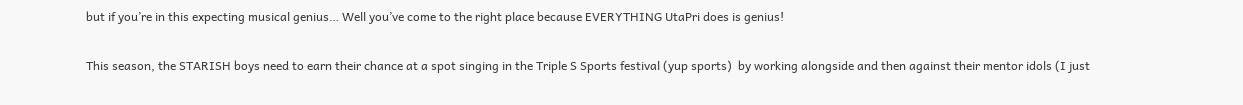but if you’re in this expecting musical genius… Well you’ve come to the right place because EVERYTHING UtaPri does is genius!

This season, the STARISH boys need to earn their chance at a spot singing in the Triple S Sports festival (yup sports)  by working alongside and then against their mentor idols (I just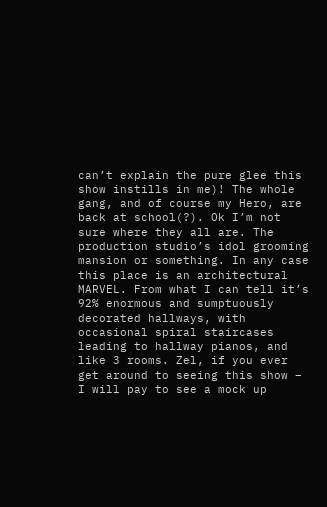can’t explain the pure glee this show instills in me)! The whole gang, and of course my Hero, are back at school(?). Ok I’m not sure where they all are. The production studio’s idol grooming mansion or something. In any case this place is an architectural MARVEL. From what I can tell it’s 92% enormous and sumptuously decorated hallways, with occasional spiral staircases leading to hallway pianos, and like 3 rooms. Zel, if you ever get around to seeing this show – I will pay to see a mock up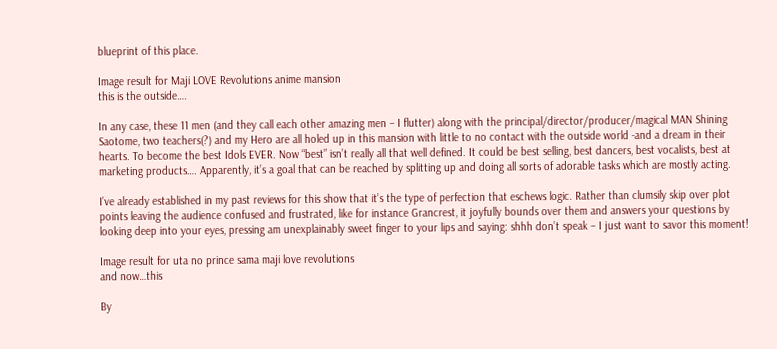blueprint of this place.

Image result for Maji LOVE Revolutions anime mansion
this is the outside….

In any case, these 11 men (and they call each other amazing men – I flutter) along with the principal/director/producer/magical MAN Shining Saotome, two teachers(?) and my Hero are all holed up in this mansion with little to no contact with the outside world -and a dream in their hearts. To become the best Idols EVER. Now “best” isn’t really all that well defined. It could be best selling, best dancers, best vocalists, best at marketing products…. Apparently, it’s a goal that can be reached by splitting up and doing all sorts of adorable tasks which are mostly acting.

I’ve already established in my past reviews for this show that it’s the type of perfection that eschews logic. Rather than clumsily skip over plot points leaving the audience confused and frustrated, like for instance Grancrest, it joyfully bounds over them and answers your questions by looking deep into your eyes, pressing am unexplainably sweet finger to your lips and saying: shhh don’t speak – I just want to savor this moment!

Image result for uta no prince sama maji love revolutions
and now…this

By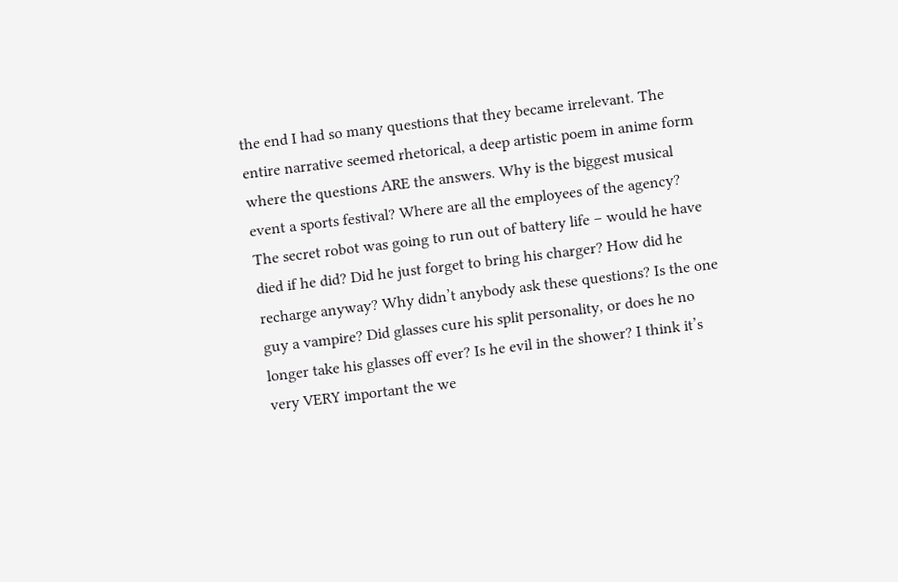the end I had so many questions that they became irrelevant. The entire narrative seemed rhetorical, a deep artistic poem in anime form where the questions ARE the answers. Why is the biggest musical event a sports festival? Where are all the employees of the agency? The secret robot was going to run out of battery life – would he have died if he did? Did he just forget to bring his charger? How did he recharge anyway? Why didn’t anybody ask these questions? Is the one guy a vampire? Did glasses cure his split personality, or does he no longer take his glasses off ever? Is he evil in the shower? I think it’s very VERY important the we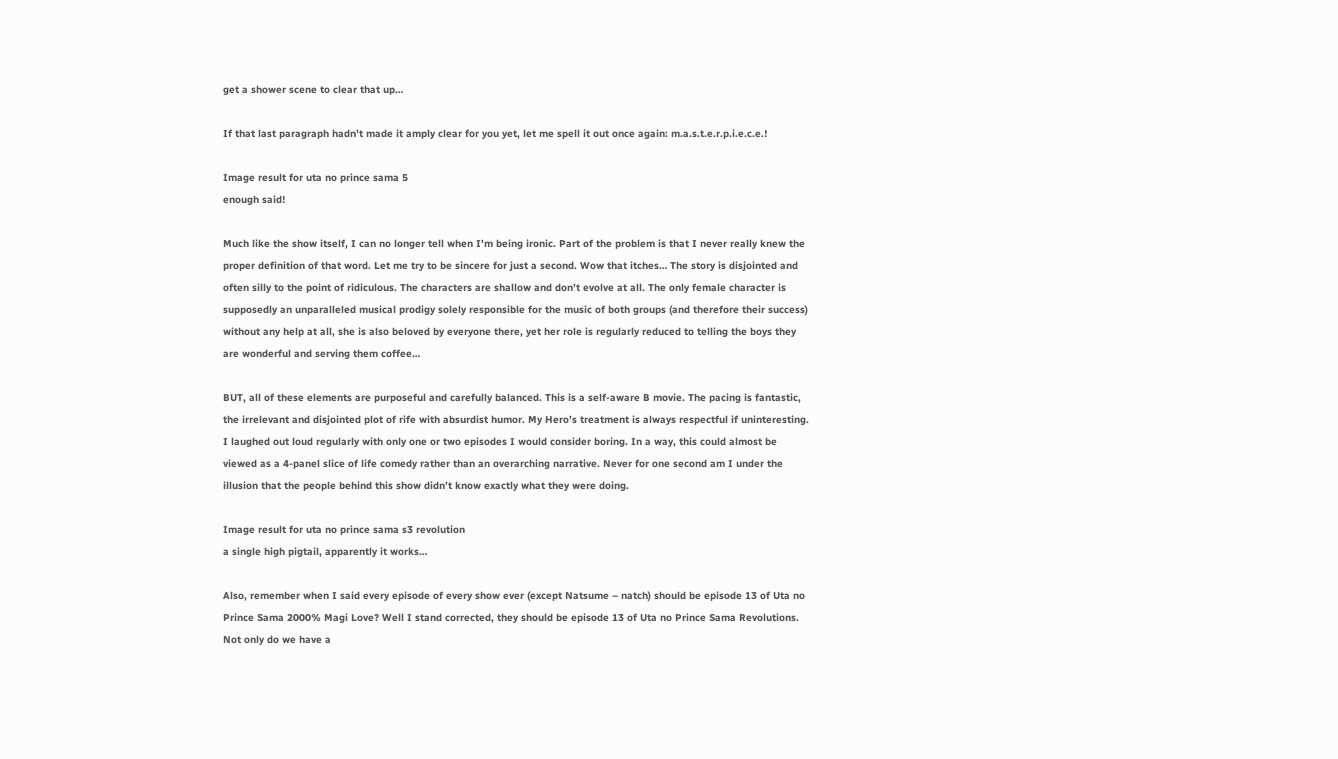get a shower scene to clear that up…

If that last paragraph hadn’t made it amply clear for you yet, let me spell it out once again: m.a.s.t.e.r.p.i.e.c.e.!

Image result for uta no prince sama 5
enough said!

Much like the show itself, I can no longer tell when I’m being ironic. Part of the problem is that I never really knew the proper definition of that word. Let me try to be sincere for just a second. Wow that itches… The story is disjointed and often silly to the point of ridiculous. The characters are shallow and don’t evolve at all. The only female character is supposedly an unparalleled musical prodigy solely responsible for the music of both groups (and therefore their success) without any help at all, she is also beloved by everyone there, yet her role is regularly reduced to telling the boys they are wonderful and serving them coffee…

BUT, all of these elements are purposeful and carefully balanced. This is a self-aware B movie. The pacing is fantastic, the irrelevant and disjointed plot of rife with absurdist humor. My Hero’s treatment is always respectful if uninteresting. I laughed out loud regularly with only one or two episodes I would consider boring. In a way, this could almost be viewed as a 4-panel slice of life comedy rather than an overarching narrative. Never for one second am I under the illusion that the people behind this show didn’t know exactly what they were doing.

Image result for uta no prince sama s3 revolution
a single high pigtail, apparently it works…

Also, remember when I said every episode of every show ever (except Natsume – natch) should be episode 13 of Uta no Prince Sama 2000% Magi Love? Well I stand corrected, they should be episode 13 of Uta no Prince Sama Revolutions. Not only do we have a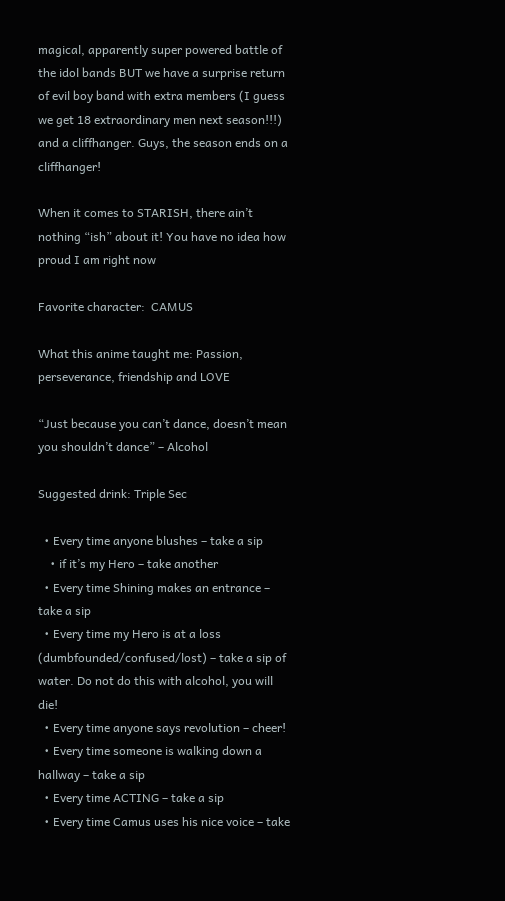magical, apparently super powered battle of the idol bands BUT we have a surprise return of evil boy band with extra members (I guess we get 18 extraordinary men next season!!!) and a cliffhanger. Guys, the season ends on a cliffhanger!

When it comes to STARISH, there ain’t nothing “ish” about it! You have no idea how proud I am right now

Favorite character:  CAMUS

What this anime taught me: Passion, perseverance, friendship and LOVE

“Just because you can’t dance, doesn’t mean you shouldn’t dance” – Alcohol

Suggested drink: Triple Sec

  • Every time anyone blushes – take a sip
    • if it’s my Hero – take another
  • Every time Shining makes an entrance – take a sip
  • Every time my Hero is at a loss (dumbfounded/confused/lost) – take a sip of water. Do not do this with alcohol, you will die!
  • Every time anyone says revolution – cheer!
  • Every time someone is walking down a hallway – take a sip
  • Every time ACTING – take a sip
  • Every time Camus uses his nice voice – take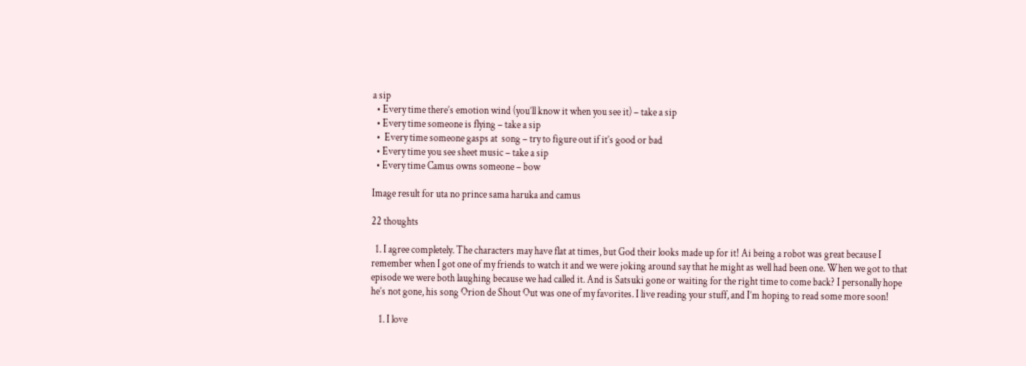a sip
  • Every time there’s emotion wind (you’ll know it when you see it) – take a sip
  • Every time someone is flying – take a sip
  •  Every time someone gasps at  song – try to figure out if it’s good or bad
  • Every time you see sheet music – take a sip
  • Every time Camus owns someone – bow

Image result for uta no prince sama haruka and camus

22 thoughts

  1. I agree completely. The characters may have flat at times, but God their looks made up for it! Ai being a robot was great because I remember when I got one of my friends to watch it and we were joking around say that he might as well had been one. When we got to that episode we were both laughing because we had called it. And is Satsuki gone or waiting for the right time to come back? I personally hope he’s not gone, his song Orion de Shout Out was one of my favorites. I live reading your stuff, and I’m hoping to read some more soon!

    1. I love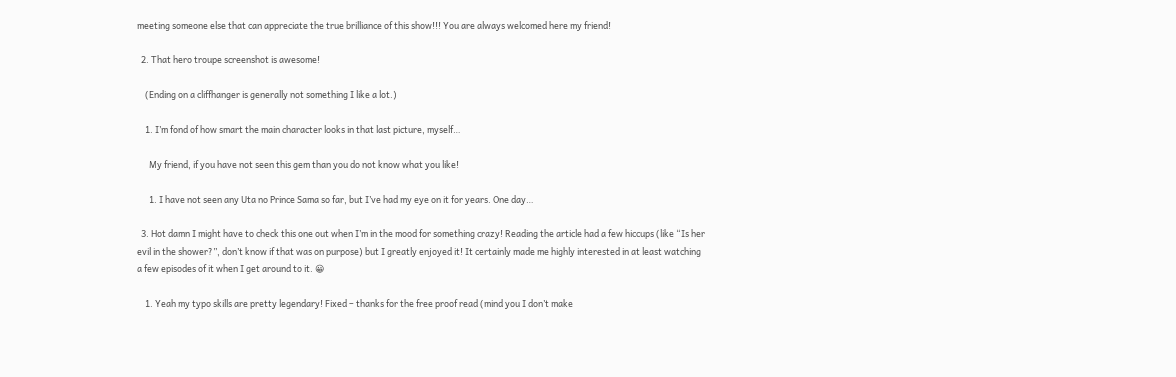meeting someone else that can appreciate the true brilliance of this show!!! You are always welcomed here my friend!

  2. That hero troupe screenshot is awesome!

    (Ending on a cliffhanger is generally not something I like a lot.)

    1. I’m fond of how smart the main character looks in that last picture, myself…

      My friend, if you have not seen this gem than you do not know what you like!

      1. I have not seen any Uta no Prince Sama so far, but I’ve had my eye on it for years. One day…

  3. Hot damn I might have to check this one out when I’m in the mood for something crazy! Reading the article had a few hiccups (like “Is her evil in the shower?”, don’t know if that was on purpose) but I greatly enjoyed it! It certainly made me highly interested in at least watching a few episodes of it when I get around to it. 😀

    1. Yeah my typo skills are pretty legendary! Fixed – thanks for the free proof read (mind you I don’t make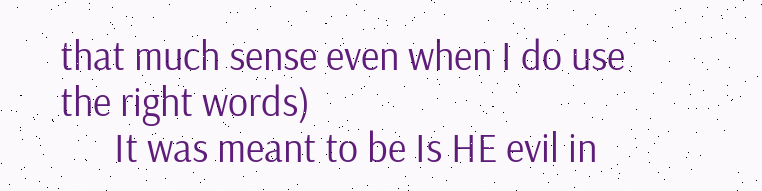that much sense even when I do use the right words)
      It was meant to be Is HE evil in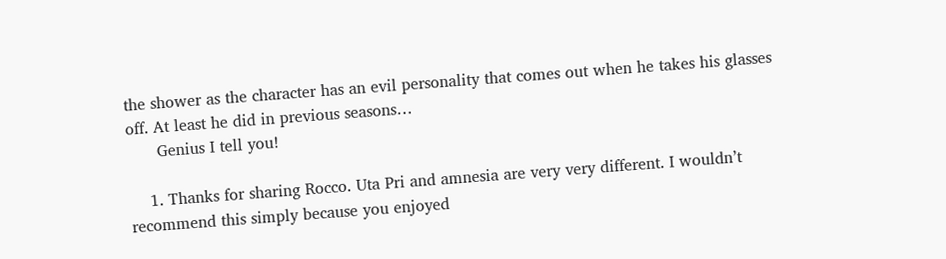the shower as the character has an evil personality that comes out when he takes his glasses off. At least he did in previous seasons…
      Genius I tell you!

    1. Thanks for sharing Rocco. Uta Pri and amnesia are very very different. I wouldn’t recommend this simply because you enjoyed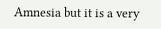Amnesia but it is a very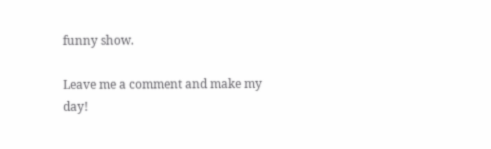funny show.

Leave me a comment and make my day!